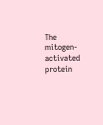The mitogen-activated protein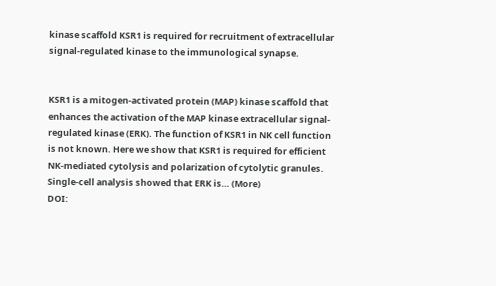kinase scaffold KSR1 is required for recruitment of extracellular signal-regulated kinase to the immunological synapse.


KSR1 is a mitogen-activated protein (MAP) kinase scaffold that enhances the activation of the MAP kinase extracellular signal-regulated kinase (ERK). The function of KSR1 in NK cell function is not known. Here we show that KSR1 is required for efficient NK-mediated cytolysis and polarization of cytolytic granules. Single-cell analysis showed that ERK is… (More)
DOI: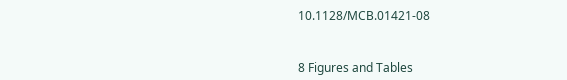10.1128/MCB.01421-08


8 Figures and Tables